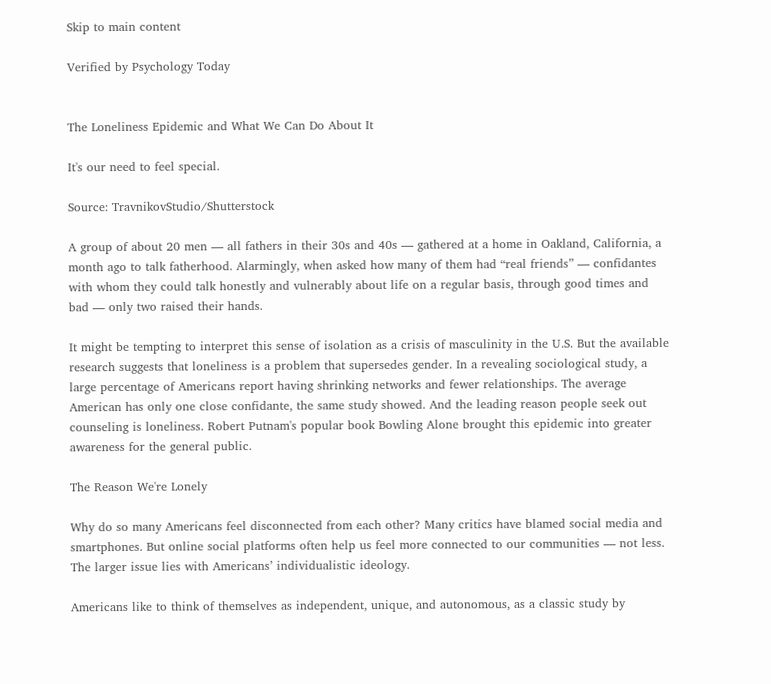Skip to main content

Verified by Psychology Today


The Loneliness Epidemic and What We Can Do About It

It's our need to feel special.

Source: TravnikovStudio/Shutterstock

A group of about 20 men — all fathers in their 30s and 40s — gathered at a home in Oakland, California, a month ago to talk fatherhood. Alarmingly, when asked how many of them had “real friends” — confidantes with whom they could talk honestly and vulnerably about life on a regular basis, through good times and bad — only two raised their hands.

It might be tempting to interpret this sense of isolation as a crisis of masculinity in the U.S. But the available research suggests that loneliness is a problem that supersedes gender. In a revealing sociological study, a large percentage of Americans report having shrinking networks and fewer relationships. The average American has only one close confidante, the same study showed. And the leading reason people seek out counseling is loneliness. Robert Putnam's popular book Bowling Alone brought this epidemic into greater awareness for the general public.

The Reason We're Lonely

Why do so many Americans feel disconnected from each other? Many critics have blamed social media and smartphones. But online social platforms often help us feel more connected to our communities — not less. The larger issue lies with Americans’ individualistic ideology.

Americans like to think of themselves as independent, unique, and autonomous, as a classic study by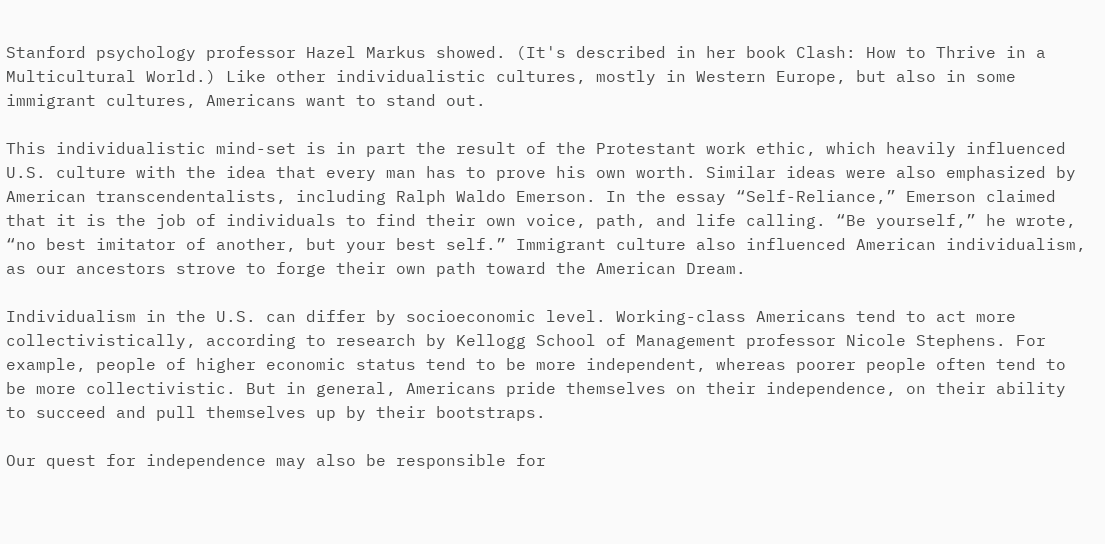Stanford psychology professor Hazel Markus showed. (It's described in her book Clash: How to Thrive in a Multicultural World.) Like other individualistic cultures, mostly in Western Europe, but also in some immigrant cultures, Americans want to stand out.

This individualistic mind-set is in part the result of the Protestant work ethic, which heavily influenced U.S. culture with the idea that every man has to prove his own worth. Similar ideas were also emphasized by American transcendentalists, including Ralph Waldo Emerson. In the essay “Self-Reliance,” Emerson claimed that it is the job of individuals to find their own voice, path, and life calling. “Be yourself,” he wrote, “no best imitator of another, but your best self.” Immigrant culture also influenced American individualism, as our ancestors strove to forge their own path toward the American Dream.

Individualism in the U.S. can differ by socioeconomic level. Working-class Americans tend to act more collectivistically, according to research by Kellogg School of Management professor Nicole Stephens. For example, people of higher economic status tend to be more independent, whereas poorer people often tend to be more collectivistic. But in general, Americans pride themselves on their independence, on their ability to succeed and pull themselves up by their bootstraps.

Our quest for independence may also be responsible for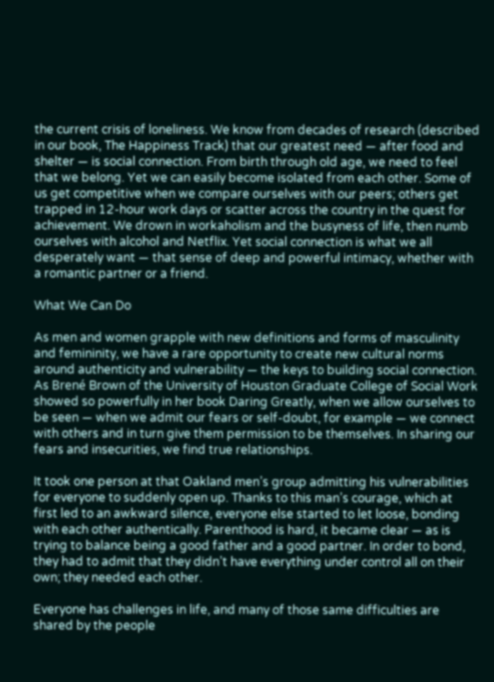the current crisis of loneliness. We know from decades of research (described in our book, The Happiness Track) that our greatest need — after food and shelter — is social connection. From birth through old age, we need to feel that we belong. Yet we can easily become isolated from each other. Some of us get competitive when we compare ourselves with our peers; others get trapped in 12-hour work days or scatter across the country in the quest for achievement. We drown in workaholism and the busyness of life, then numb ourselves with alcohol and Netflix. Yet social connection is what we all desperately want — that sense of deep and powerful intimacy, whether with a romantic partner or a friend.

What We Can Do

As men and women grapple with new definitions and forms of masculinity and femininity, we have a rare opportunity to create new cultural norms around authenticity and vulnerability — the keys to building social connection. As Brené Brown of the University of Houston Graduate College of Social Work showed so powerfully in her book Daring Greatly, when we allow ourselves to be seen — when we admit our fears or self-doubt, for example — we connect with others and in turn give them permission to be themselves. In sharing our fears and insecurities, we find true relationships.

It took one person at that Oakland men’s group admitting his vulnerabilities for everyone to suddenly open up. Thanks to this man’s courage, which at first led to an awkward silence, everyone else started to let loose, bonding with each other authentically. Parenthood is hard, it became clear — as is trying to balance being a good father and a good partner. In order to bond, they had to admit that they didn’t have everything under control all on their own; they needed each other.

Everyone has challenges in life, and many of those same difficulties are shared by the people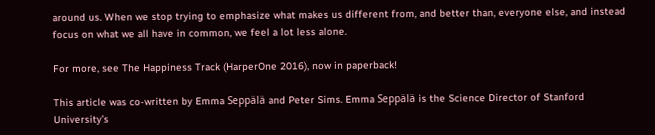around us. When we stop trying to emphasize what makes us different from, and better than, everyone else, and instead focus on what we all have in common, we feel a lot less alone.

For more, see The Happiness Track (HarperOne 2016), now in paperback!

This article was co-written by Emma Seppälä and Peter Sims. Emma Seppälä is the Science Director of Stanford University’s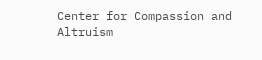Center for Compassion and Altruism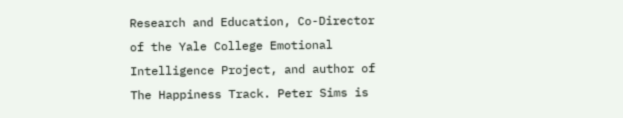Research and Education, Co-Director of the Yale College Emotional Intelligence Project, and author of The Happiness Track. Peter Sims is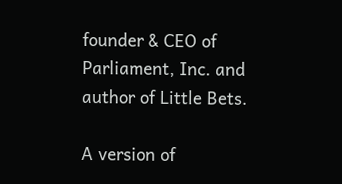founder & CEO of Parliament, Inc. and author of Little Bets.

A version of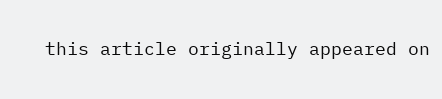this article originally appeared on